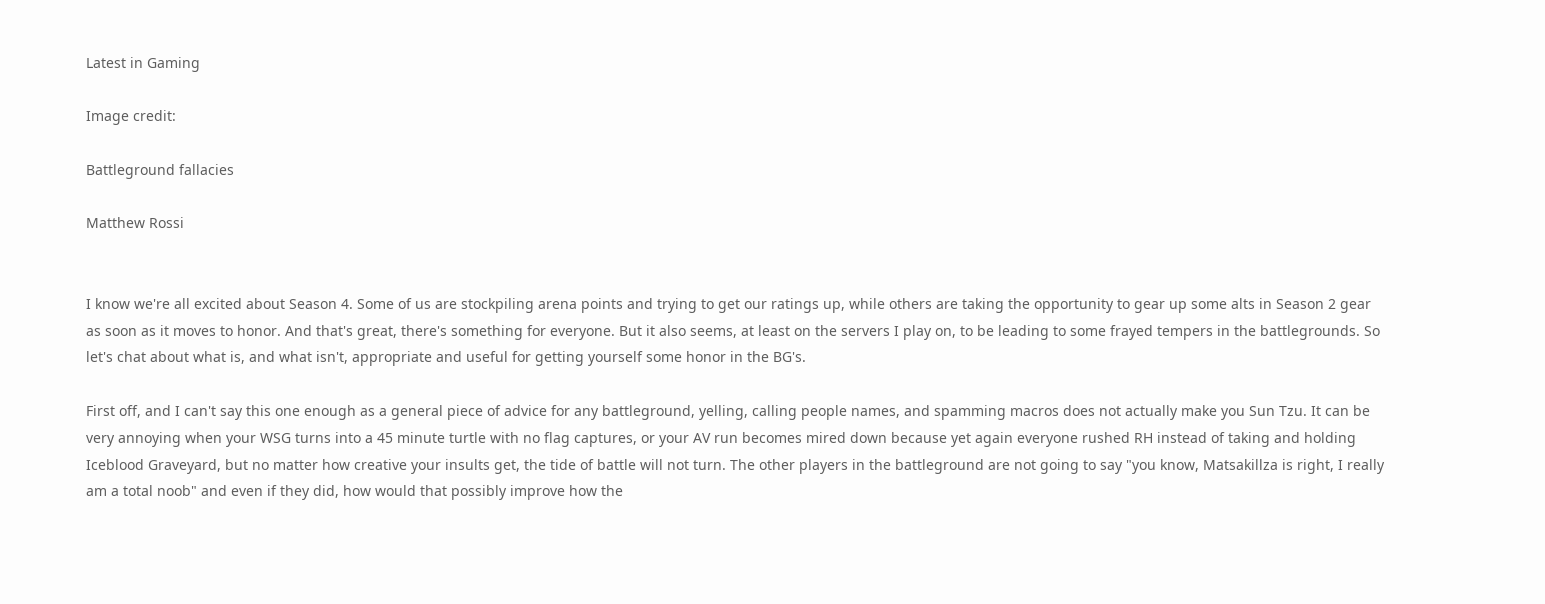Latest in Gaming

Image credit:

Battleground fallacies

Matthew Rossi


I know we're all excited about Season 4. Some of us are stockpiling arena points and trying to get our ratings up, while others are taking the opportunity to gear up some alts in Season 2 gear as soon as it moves to honor. And that's great, there's something for everyone. But it also seems, at least on the servers I play on, to be leading to some frayed tempers in the battlegrounds. So let's chat about what is, and what isn't, appropriate and useful for getting yourself some honor in the BG's.

First off, and I can't say this one enough as a general piece of advice for any battleground, yelling, calling people names, and spamming macros does not actually make you Sun Tzu. It can be very annoying when your WSG turns into a 45 minute turtle with no flag captures, or your AV run becomes mired down because yet again everyone rushed RH instead of taking and holding Iceblood Graveyard, but no matter how creative your insults get, the tide of battle will not turn. The other players in the battleground are not going to say "you know, Matsakillza is right, I really am a total noob" and even if they did, how would that possibly improve how the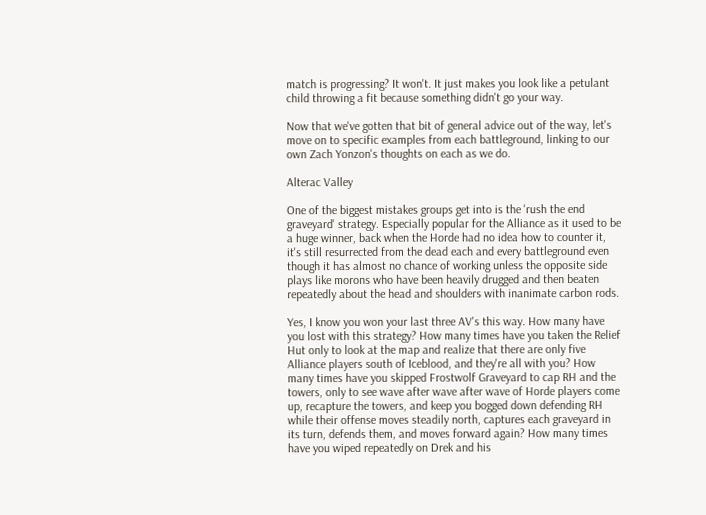match is progressing? It won't. It just makes you look like a petulant child throwing a fit because something didn't go your way.

Now that we've gotten that bit of general advice out of the way, let's move on to specific examples from each battleground, linking to our own Zach Yonzon's thoughts on each as we do.

Alterac Valley

One of the biggest mistakes groups get into is the 'rush the end graveyard' strategy. Especially popular for the Alliance as it used to be a huge winner, back when the Horde had no idea how to counter it, it's still resurrected from the dead each and every battleground even though it has almost no chance of working unless the opposite side plays like morons who have been heavily drugged and then beaten repeatedly about the head and shoulders with inanimate carbon rods.

Yes, I know you won your last three AV's this way. How many have you lost with this strategy? How many times have you taken the Relief Hut only to look at the map and realize that there are only five Alliance players south of Iceblood, and they're all with you? How many times have you skipped Frostwolf Graveyard to cap RH and the towers, only to see wave after wave after wave of Horde players come up, recapture the towers, and keep you bogged down defending RH while their offense moves steadily north, captures each graveyard in its turn, defends them, and moves forward again? How many times have you wiped repeatedly on Drek and his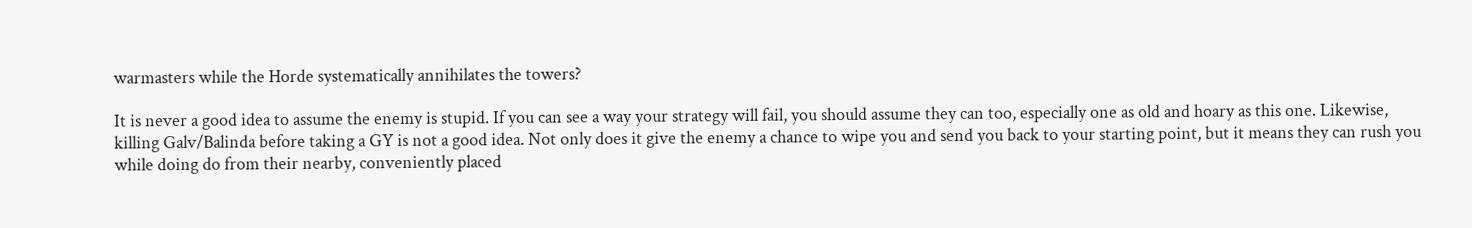warmasters while the Horde systematically annihilates the towers?

It is never a good idea to assume the enemy is stupid. If you can see a way your strategy will fail, you should assume they can too, especially one as old and hoary as this one. Likewise, killing Galv/Balinda before taking a GY is not a good idea. Not only does it give the enemy a chance to wipe you and send you back to your starting point, but it means they can rush you while doing do from their nearby, conveniently placed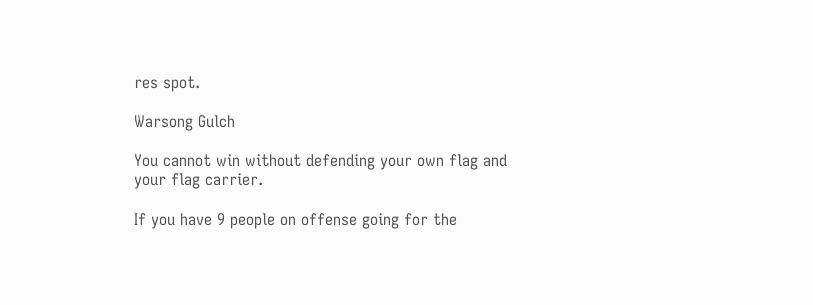res spot.

Warsong Gulch

You cannot win without defending your own flag and your flag carrier.

If you have 9 people on offense going for the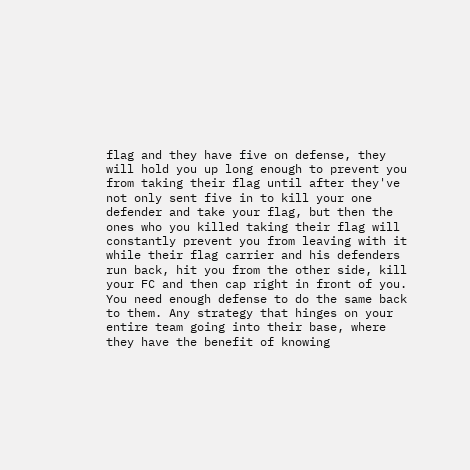flag and they have five on defense, they will hold you up long enough to prevent you from taking their flag until after they've not only sent five in to kill your one defender and take your flag, but then the ones who you killed taking their flag will constantly prevent you from leaving with it while their flag carrier and his defenders run back, hit you from the other side, kill your FC and then cap right in front of you. You need enough defense to do the same back to them. Any strategy that hinges on your entire team going into their base, where they have the benefit of knowing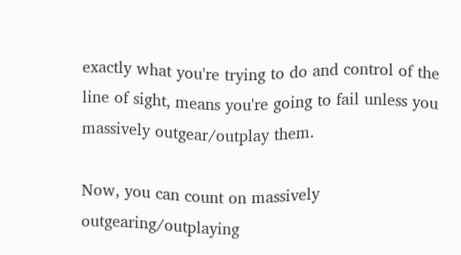exactly what you're trying to do and control of the line of sight, means you're going to fail unless you massively outgear/outplay them.

Now, you can count on massively outgearing/outplaying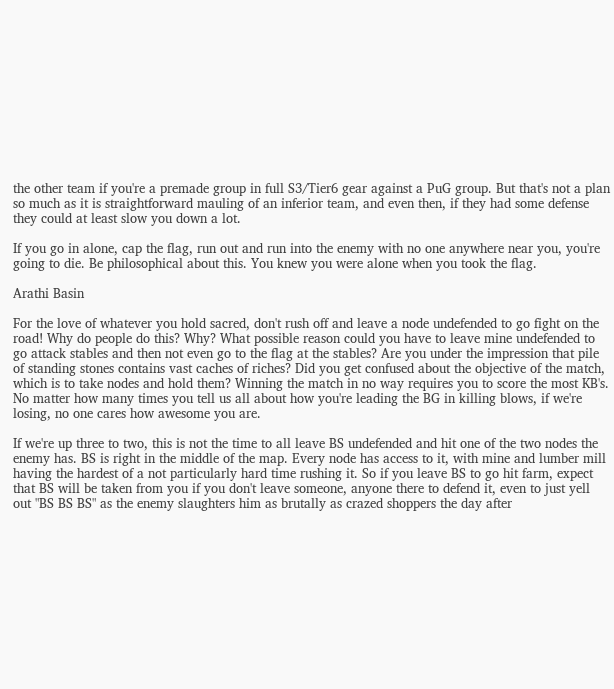the other team if you're a premade group in full S3/Tier6 gear against a PuG group. But that's not a plan so much as it is straightforward mauling of an inferior team, and even then, if they had some defense they could at least slow you down a lot.

If you go in alone, cap the flag, run out and run into the enemy with no one anywhere near you, you're going to die. Be philosophical about this. You knew you were alone when you took the flag.

Arathi Basin

For the love of whatever you hold sacred, don't rush off and leave a node undefended to go fight on the road! Why do people do this? Why? What possible reason could you have to leave mine undefended to go attack stables and then not even go to the flag at the stables? Are you under the impression that pile of standing stones contains vast caches of riches? Did you get confused about the objective of the match, which is to take nodes and hold them? Winning the match in no way requires you to score the most KB's. No matter how many times you tell us all about how you're leading the BG in killing blows, if we're losing, no one cares how awesome you are.

If we're up three to two, this is not the time to all leave BS undefended and hit one of the two nodes the enemy has. BS is right in the middle of the map. Every node has access to it, with mine and lumber mill having the hardest of a not particularly hard time rushing it. So if you leave BS to go hit farm, expect that BS will be taken from you if you don't leave someone, anyone there to defend it, even to just yell out "BS BS BS" as the enemy slaughters him as brutally as crazed shoppers the day after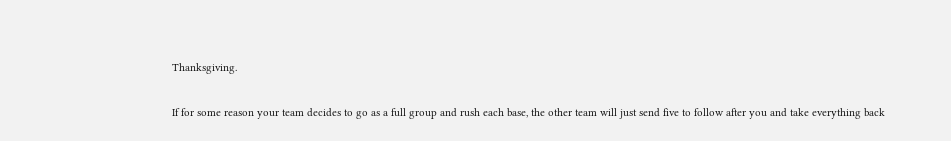Thanksgiving.

If for some reason your team decides to go as a full group and rush each base, the other team will just send five to follow after you and take everything back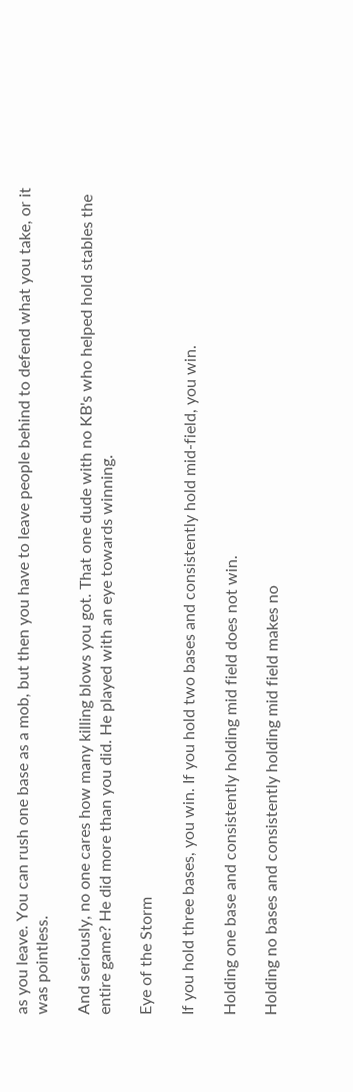as you leave. You can rush one base as a mob, but then you have to leave people behind to defend what you take, or it was pointless.

And seriously, no one cares how many killing blows you got. That one dude with no KB's who helped hold stables the entire game? He did more than you did. He played with an eye towards winning.

Eye of the Storm

If you hold three bases, you win. If you hold two bases and consistently hold mid-field, you win.

Holding one base and consistently holding mid field does not win.

Holding no bases and consistently holding mid field makes no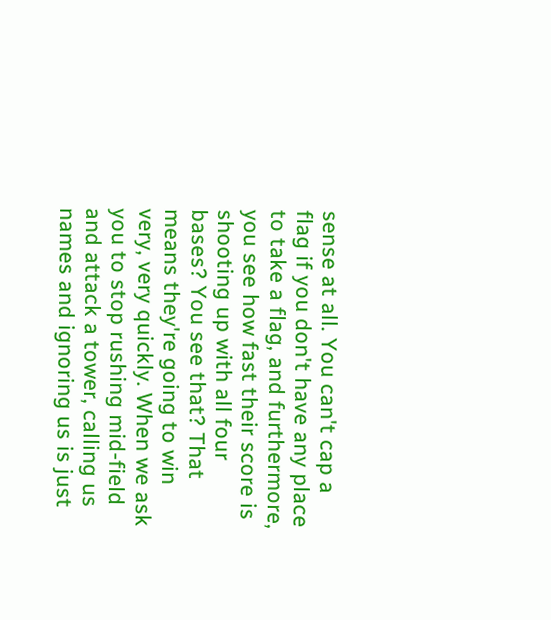sense at all. You can't cap a flag if you don't have any place to take a flag, and furthermore, you see how fast their score is shooting up with all four bases? You see that? That means they're going to win very, very quickly. When we ask you to stop rushing mid-field and attack a tower, calling us names and ignoring us is just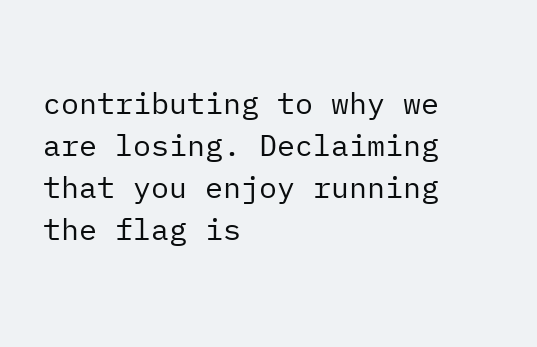contributing to why we are losing. Declaiming that you enjoy running the flag is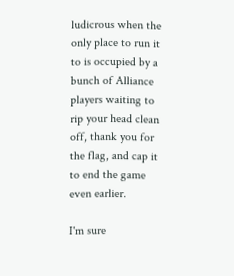ludicrous when the only place to run it to is occupied by a bunch of Alliance players waiting to rip your head clean off, thank you for the flag, and cap it to end the game even earlier.

I'm sure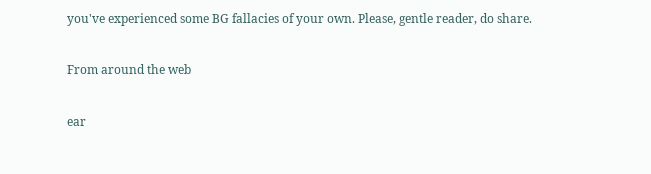you've experienced some BG fallacies of your own. Please, gentle reader, do share.

From around the web

ear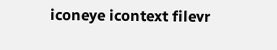iconeye icontext filevr